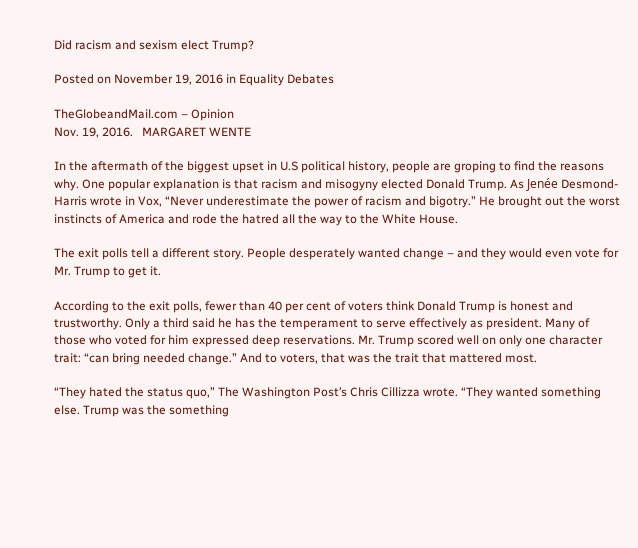Did racism and sexism elect Trump?

Posted on November 19, 2016 in Equality Debates

TheGlobeandMail.com – Opinion
Nov. 19, 2016.   MARGARET WENTE

In the aftermath of the biggest upset in U.S political history, people are groping to find the reasons why. One popular explanation is that racism and misogyny elected Donald Trump. As Jenée Desmond-Harris wrote in Vox, “Never underestimate the power of racism and bigotry.” He brought out the worst instincts of America and rode the hatred all the way to the White House.

The exit polls tell a different story. People desperately wanted change – and they would even vote for Mr. Trump to get it.

According to the exit polls, fewer than 40 per cent of voters think Donald Trump is honest and trustworthy. Only a third said he has the temperament to serve effectively as president. Many of those who voted for him expressed deep reservations. Mr. Trump scored well on only one character trait: “can bring needed change.” And to voters, that was the trait that mattered most.

“They hated the status quo,” The Washington Post’s Chris Cillizza wrote. “They wanted something else. Trump was the something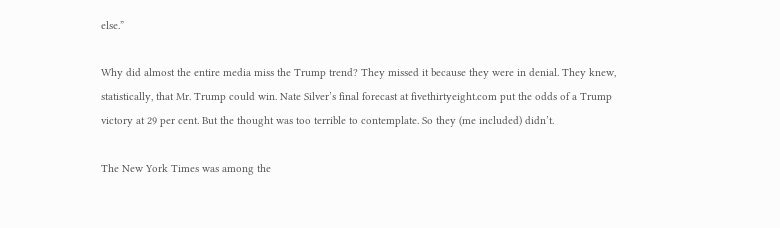else.”

Why did almost the entire media miss the Trump trend? They missed it because they were in denial. They knew, statistically, that Mr. Trump could win. Nate Silver’s final forecast at fivethirtyeight.com put the odds of a Trump victory at 29 per cent. But the thought was too terrible to contemplate. So they (me included) didn’t.

The New York Times was among the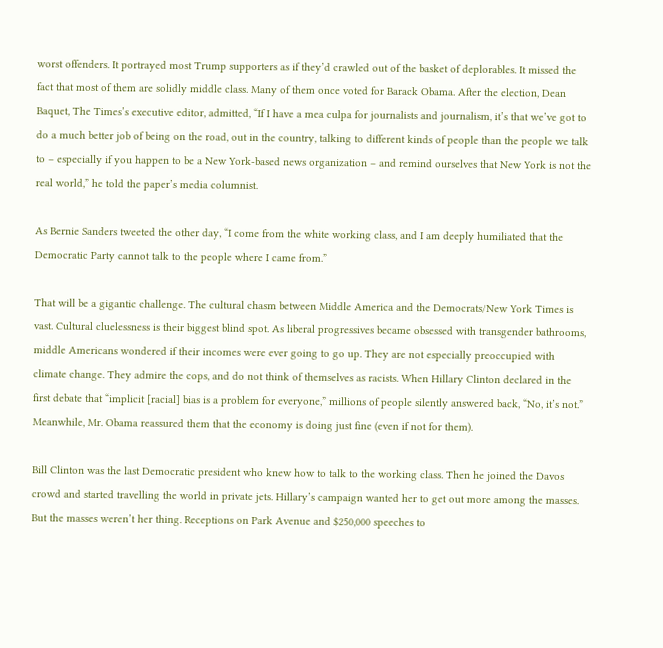worst offenders. It portrayed most Trump supporters as if they’d crawled out of the basket of deplorables. It missed the fact that most of them are solidly middle class. Many of them once voted for Barack Obama. After the election, Dean Baquet, The Times’s executive editor, admitted, “If I have a mea culpa for journalists and journalism, it’s that we’ve got to do a much better job of being on the road, out in the country, talking to different kinds of people than the people we talk to – especially if you happen to be a New York-based news organization – and remind ourselves that New York is not the real world,” he told the paper’s media columnist.

As Bernie Sanders tweeted the other day, “I come from the white working class, and I am deeply humiliated that the Democratic Party cannot talk to the people where I came from.”

That will be a gigantic challenge. The cultural chasm between Middle America and the Democrats/New York Times is vast. Cultural cluelessness is their biggest blind spot. As liberal progressives became obsessed with transgender bathrooms, middle Americans wondered if their incomes were ever going to go up. They are not especially preoccupied with climate change. They admire the cops, and do not think of themselves as racists. When Hillary Clinton declared in the first debate that “implicit [racial] bias is a problem for everyone,” millions of people silently answered back, “No, it’s not.” Meanwhile, Mr. Obama reassured them that the economy is doing just fine (even if not for them).

Bill Clinton was the last Democratic president who knew how to talk to the working class. Then he joined the Davos crowd and started travelling the world in private jets. Hillary’s campaign wanted her to get out more among the masses. But the masses weren’t her thing. Receptions on Park Avenue and $250,000 speeches to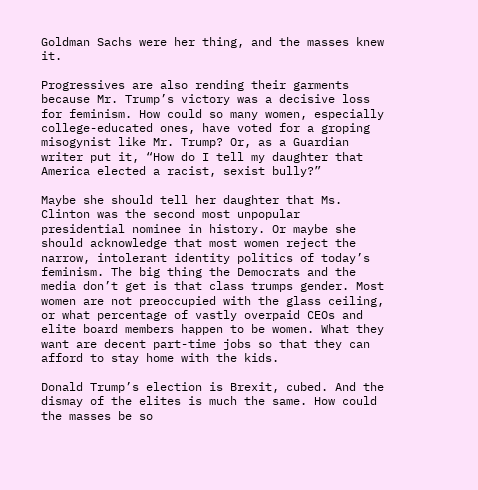Goldman Sachs were her thing, and the masses knew it.

Progressives are also rending their garments because Mr. Trump’s victory was a decisive loss for feminism. How could so many women, especially college-educated ones, have voted for a groping misogynist like Mr. Trump? Or, as a Guardian writer put it, “How do I tell my daughter that America elected a racist, sexist bully?”

Maybe she should tell her daughter that Ms. Clinton was the second most unpopular presidential nominee in history. Or maybe she should acknowledge that most women reject the narrow, intolerant identity politics of today’s feminism. The big thing the Democrats and the media don’t get is that class trumps gender. Most women are not preoccupied with the glass ceiling, or what percentage of vastly overpaid CEOs and elite board members happen to be women. What they want are decent part-time jobs so that they can afford to stay home with the kids.

Donald Trump’s election is Brexit, cubed. And the dismay of the elites is much the same. How could the masses be so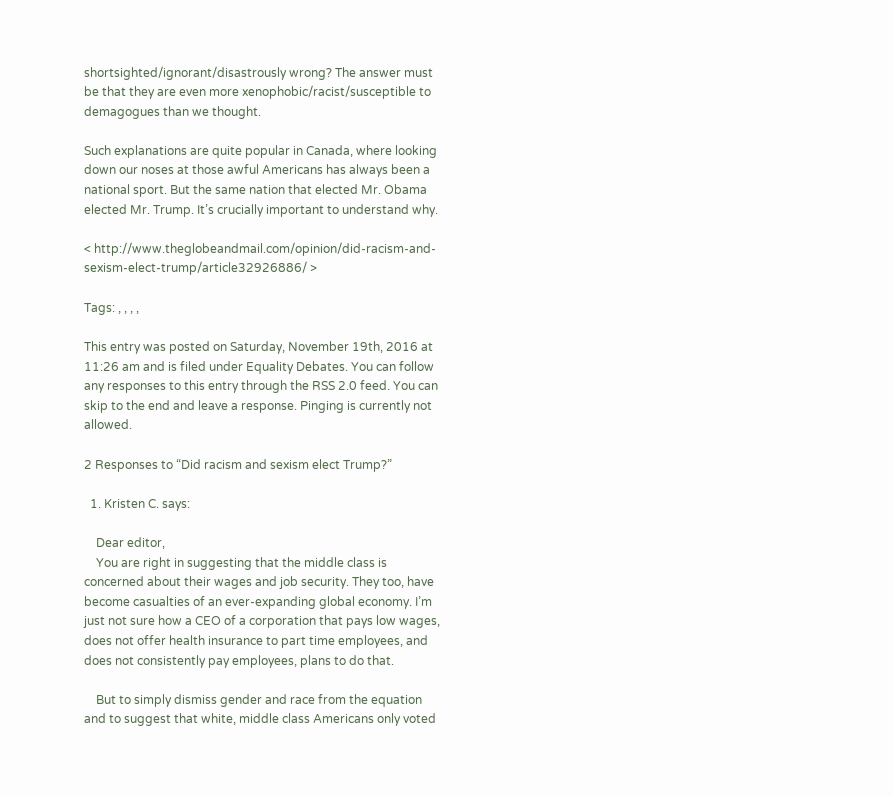shortsighted/ignorant/disastrously wrong? The answer must be that they are even more xenophobic/racist/susceptible to demagogues than we thought.

Such explanations are quite popular in Canada, where looking down our noses at those awful Americans has always been a national sport. But the same nation that elected Mr. Obama elected Mr. Trump. It’s crucially important to understand why.

< http://www.theglobeandmail.com/opinion/did-racism-and-sexism-elect-trump/article32926886/ >

Tags: , , , ,

This entry was posted on Saturday, November 19th, 2016 at 11:26 am and is filed under Equality Debates. You can follow any responses to this entry through the RSS 2.0 feed. You can skip to the end and leave a response. Pinging is currently not allowed.

2 Responses to “Did racism and sexism elect Trump?”

  1. Kristen C. says:

    Dear editor,
    You are right in suggesting that the middle class is concerned about their wages and job security. They too, have become casualties of an ever-expanding global economy. I’m just not sure how a CEO of a corporation that pays low wages, does not offer health insurance to part time employees, and does not consistently pay employees, plans to do that.

    But to simply dismiss gender and race from the equation and to suggest that white, middle class Americans only voted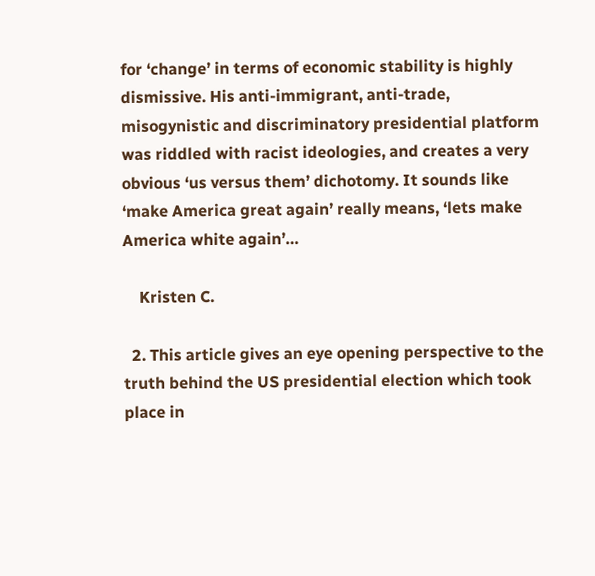for ‘change’ in terms of economic stability is highly dismissive. His anti-immigrant, anti-trade, misogynistic and discriminatory presidential platform was riddled with racist ideologies, and creates a very obvious ‘us versus them’ dichotomy. It sounds like ‘make America great again’ really means, ‘lets make America white again’…

    Kristen C.

  2. This article gives an eye opening perspective to the truth behind the US presidential election which took place in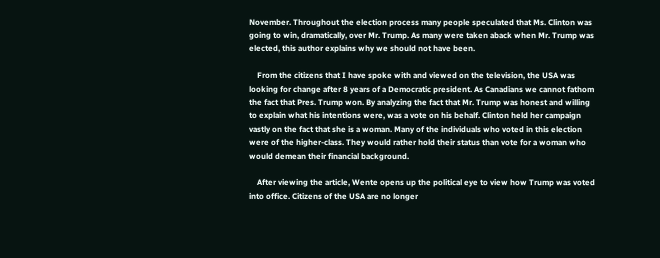November. Throughout the election process many people speculated that Ms. Clinton was going to win, dramatically, over Mr. Trump. As many were taken aback when Mr. Trump was elected, this author explains why we should not have been.

    From the citizens that I have spoke with and viewed on the television, the USA was looking for change after 8 years of a Democratic president. As Canadians we cannot fathom the fact that Pres. Trump won. By analyzing the fact that Mr. Trump was honest and willing to explain what his intentions were, was a vote on his behalf. Clinton held her campaign vastly on the fact that she is a woman. Many of the individuals who voted in this election were of the higher-class. They would rather hold their status than vote for a woman who would demean their financial background.

    After viewing the article, Wente opens up the political eye to view how Trump was voted into office. Citizens of the USA are no longer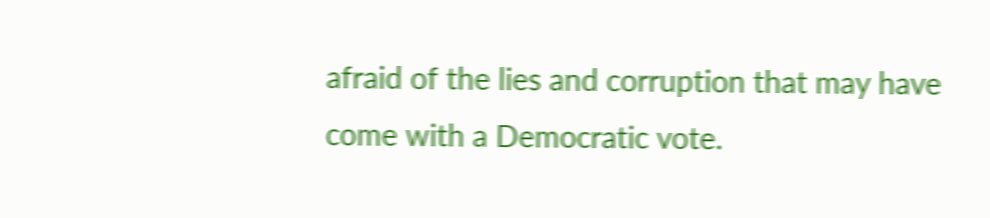afraid of the lies and corruption that may have come with a Democratic vote.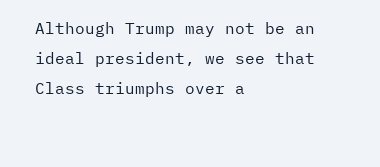Although Trump may not be an ideal president, we see that Class triumphs over a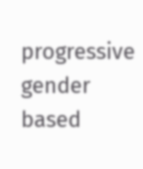progressive gender based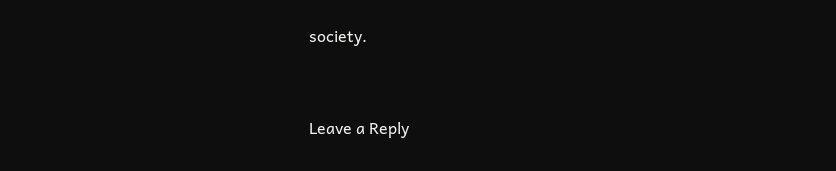society.


Leave a Reply